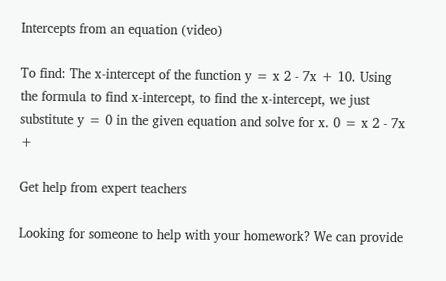Intercepts from an equation (video)

To find: The x-intercept of the function y = x 2 - 7x + 10. Using the formula to find x-intercept, to find the x-intercept, we just substitute y = 0 in the given equation and solve for x. 0 = x 2 - 7x +

Get help from expert teachers

Looking for someone to help with your homework? We can provide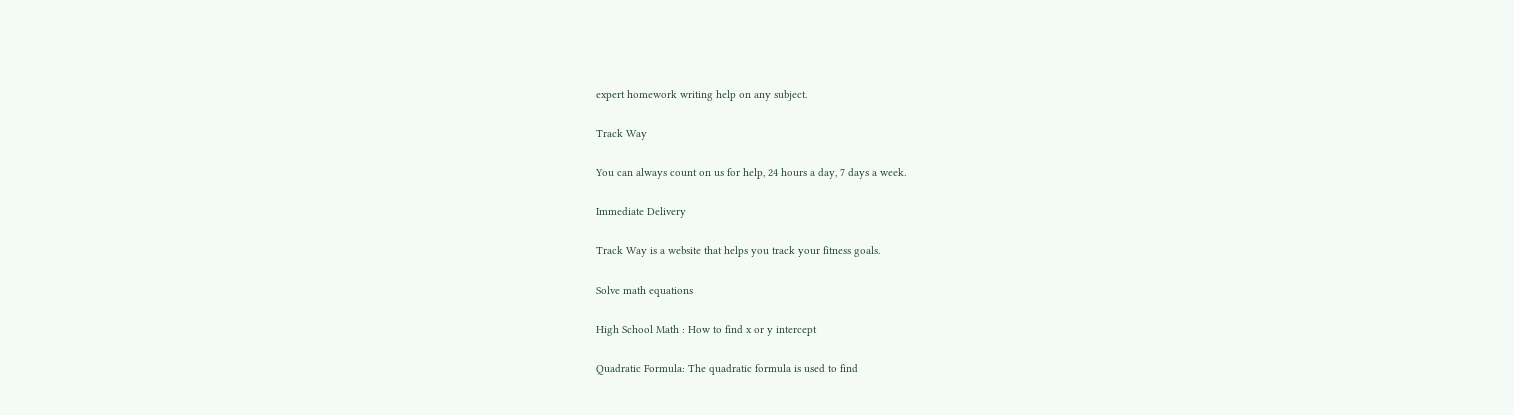expert homework writing help on any subject.

Track Way

You can always count on us for help, 24 hours a day, 7 days a week.

Immediate Delivery

Track Way is a website that helps you track your fitness goals.

Solve math equations

High School Math : How to find x or y intercept

Quadratic Formula: The quadratic formula is used to find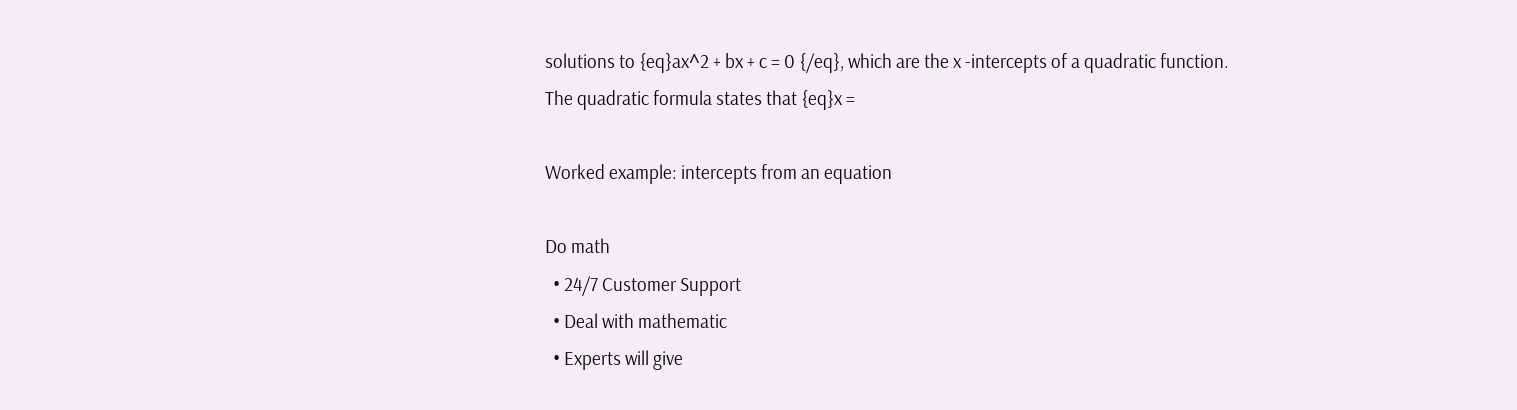solutions to {eq}ax^2 + bx + c = 0 {/eq}, which are the x -intercepts of a quadratic function. The quadratic formula states that {eq}x =

Worked example: intercepts from an equation

Do math
  • 24/7 Customer Support
  • Deal with mathematic
  • Experts will give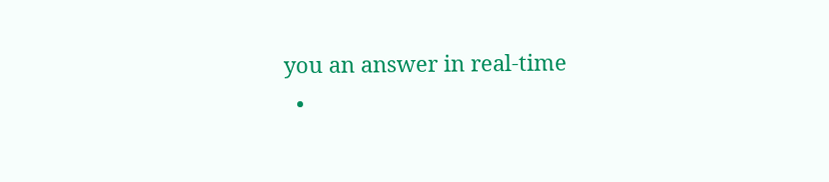you an answer in real-time
  •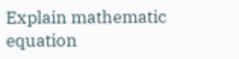Explain mathematic equation